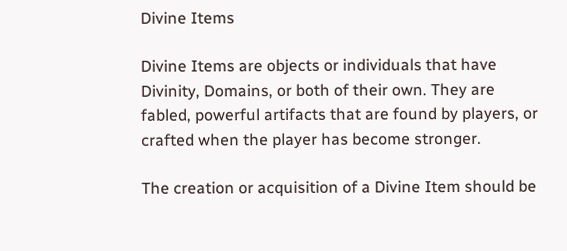Divine Items

Divine Items are objects or individuals that have Divinity, Domains, or both of their own. They are fabled, powerful artifacts that are found by players, or crafted when the player has become stronger.

The creation or acquisition of a Divine Item should be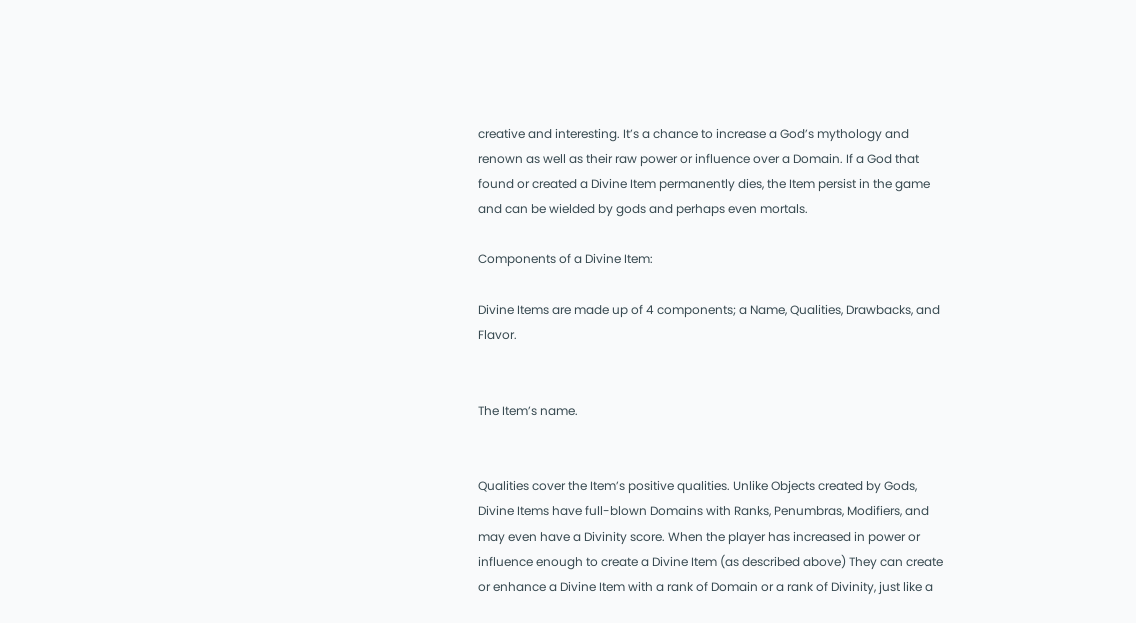creative and interesting. It’s a chance to increase a God’s mythology and renown as well as their raw power or influence over a Domain. If a God that found or created a Divine Item permanently dies, the Item persist in the game and can be wielded by gods and perhaps even mortals.

Components of a Divine Item:

Divine Items are made up of 4 components; a Name, Qualities, Drawbacks, and Flavor.


The Item’s name.


Qualities cover the Item’s positive qualities. Unlike Objects created by Gods, Divine Items have full-blown Domains with Ranks, Penumbras, Modifiers, and may even have a Divinity score. When the player has increased in power or influence enough to create a Divine Item (as described above) They can create or enhance a Divine Item with a rank of Domain or a rank of Divinity, just like a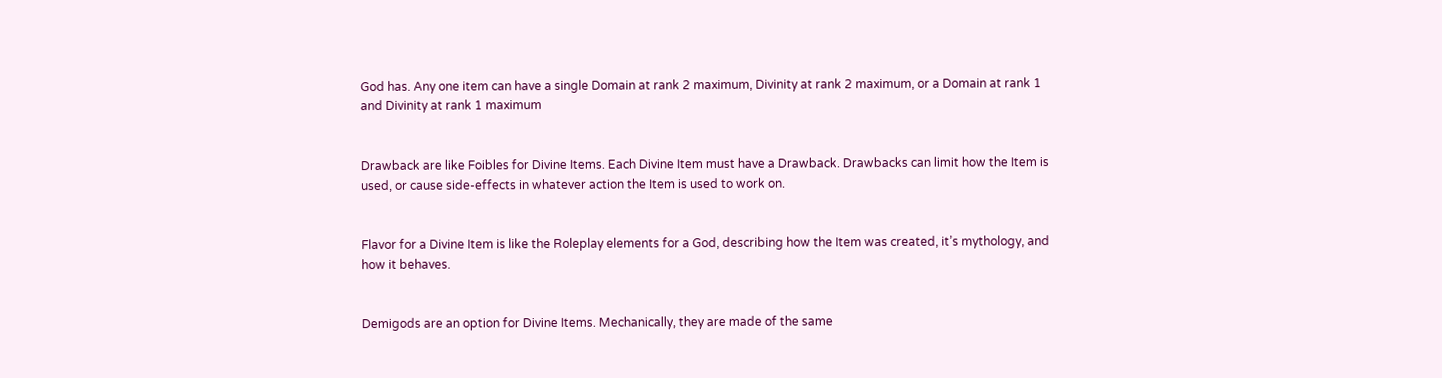God has. Any one item can have a single Domain at rank 2 maximum, Divinity at rank 2 maximum, or a Domain at rank 1 and Divinity at rank 1 maximum


Drawback are like Foibles for Divine Items. Each Divine Item must have a Drawback. Drawbacks can limit how the Item is used, or cause side-effects in whatever action the Item is used to work on.


Flavor for a Divine Item is like the Roleplay elements for a God, describing how the Item was created, it’s mythology, and how it behaves.


Demigods are an option for Divine Items. Mechanically, they are made of the same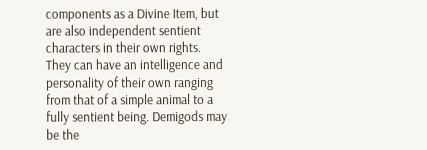components as a Divine Item, but are also independent sentient characters in their own rights. They can have an intelligence and personality of their own ranging from that of a simple animal to a fully sentient being. Demigods may be the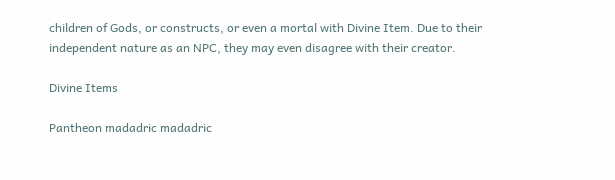children of Gods, or constructs, or even a mortal with Divine Item. Due to their independent nature as an NPC, they may even disagree with their creator.

Divine Items

Pantheon madadric madadric